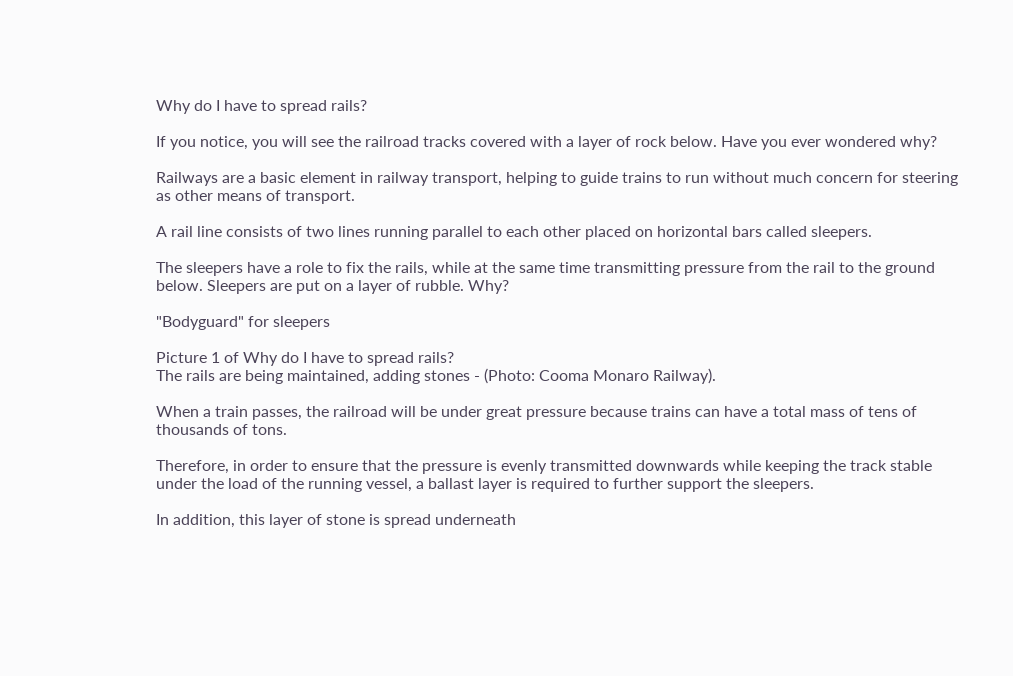Why do I have to spread rails?

If you notice, you will see the railroad tracks covered with a layer of rock below. Have you ever wondered why?

Railways are a basic element in railway transport, helping to guide trains to run without much concern for steering as other means of transport.

A rail line consists of two lines running parallel to each other placed on horizontal bars called sleepers.

The sleepers have a role to fix the rails, while at the same time transmitting pressure from the rail to the ground below. Sleepers are put on a layer of rubble. Why?

"Bodyguard" for sleepers

Picture 1 of Why do I have to spread rails?
The rails are being maintained, adding stones - (Photo: Cooma Monaro Railway).

When a train passes, the railroad will be under great pressure because trains can have a total mass of tens of thousands of tons.

Therefore, in order to ensure that the pressure is evenly transmitted downwards while keeping the track stable under the load of the running vessel, a ballast layer is required to further support the sleepers.

In addition, this layer of stone is spread underneath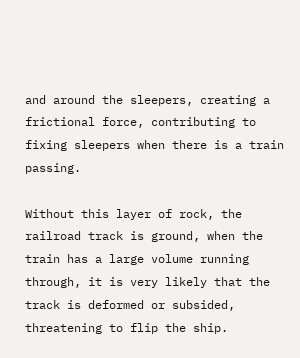and around the sleepers, creating a frictional force, contributing to fixing sleepers when there is a train passing.

Without this layer of rock, the railroad track is ground, when the train has a large volume running through, it is very likely that the track is deformed or subsided, threatening to flip the ship.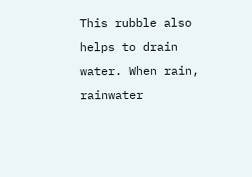This rubble also helps to drain water. When rain, rainwater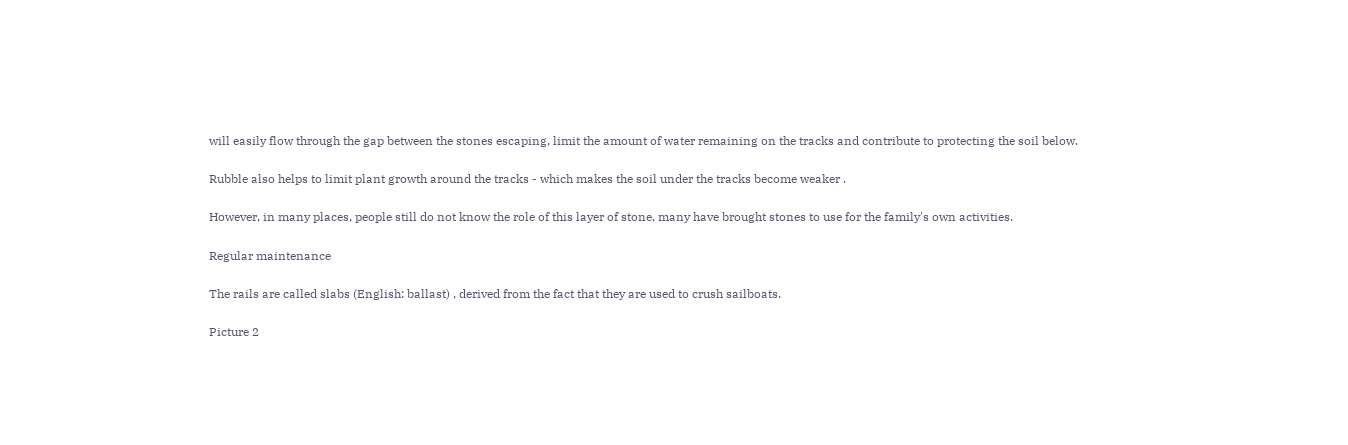will easily flow through the gap between the stones escaping, limit the amount of water remaining on the tracks and contribute to protecting the soil below.

Rubble also helps to limit plant growth around the tracks - which makes the soil under the tracks become weaker .

However, in many places, people still do not know the role of this layer of stone, many have brought stones to use for the family's own activities.

Regular maintenance

The rails are called slabs (English: ballast) , derived from the fact that they are used to crush sailboats.

Picture 2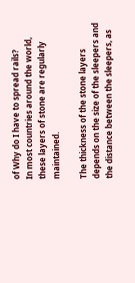of Why do I have to spread rails?
In most countries around the world, these layers of stone are regularly maintained.

The thickness of the stone layers depends on the size of the sleepers and the distance between the sleepers, as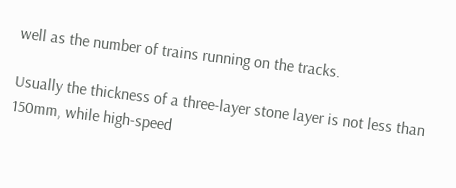well as the number of trains running on the tracks.

Usually the thickness of a three-layer stone layer is not less than 150mm, while high-speed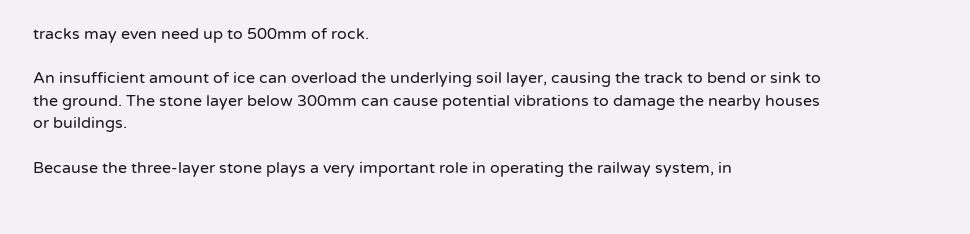tracks may even need up to 500mm of rock.

An insufficient amount of ice can overload the underlying soil layer, causing the track to bend or sink to the ground. The stone layer below 300mm can cause potential vibrations to damage the nearby houses or buildings.

Because the three-layer stone plays a very important role in operating the railway system, in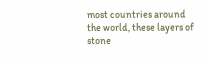most countries around the world, these layers of stone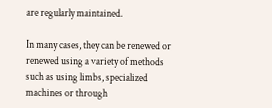are regularly maintained.

In many cases, they can be renewed or renewed using a variety of methods such as using limbs, specialized machines or through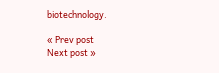biotechnology.

« Prev post
Next post »